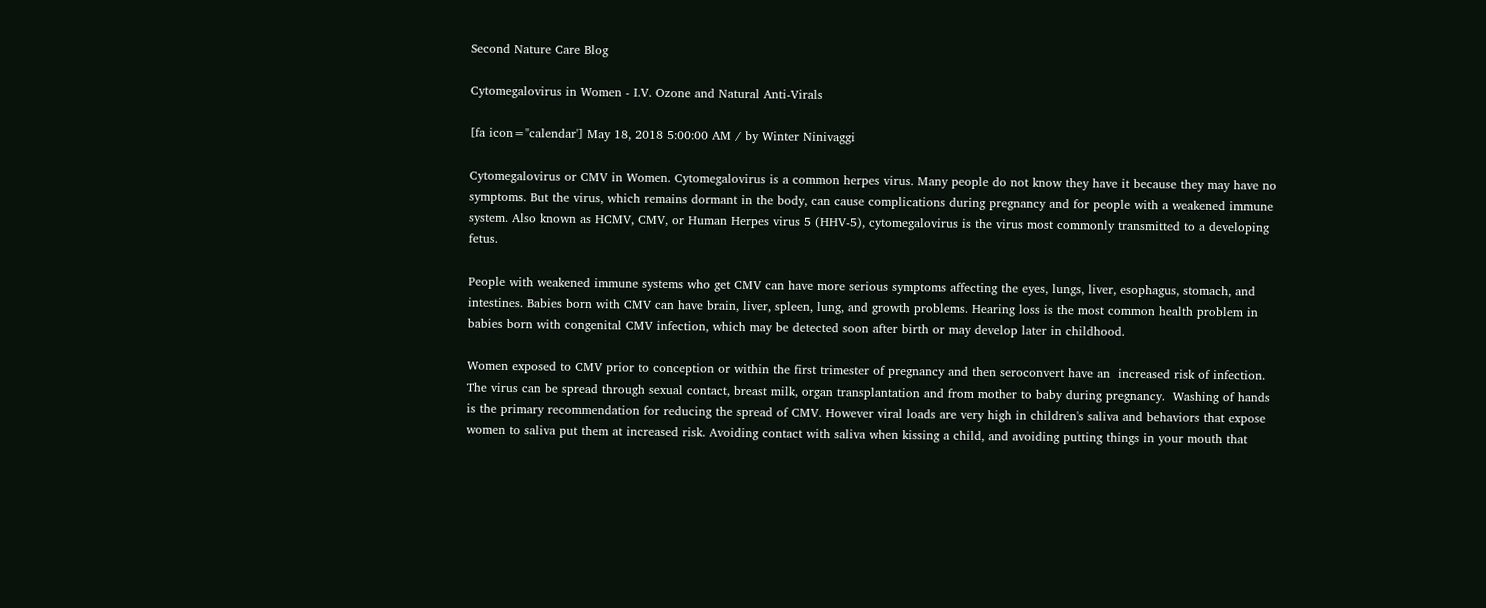Second Nature Care Blog

Cytomegalovirus in Women - I.V. Ozone and Natural Anti-Virals

[fa icon="calendar'] May 18, 2018 5:00:00 AM / by Winter Ninivaggi

Cytomegalovirus or CMV in Women. Cytomegalovirus is a common herpes virus. Many people do not know they have it because they may have no symptoms. But the virus, which remains dormant in the body, can cause complications during pregnancy and for people with a weakened immune system. Also known as HCMV, CMV, or Human Herpes virus 5 (HHV-5), cytomegalovirus is the virus most commonly transmitted to a developing fetus.

People with weakened immune systems who get CMV can have more serious symptoms affecting the eyes, lungs, liver, esophagus, stomach, and intestines. Babies born with CMV can have brain, liver, spleen, lung, and growth problems. Hearing loss is the most common health problem in babies born with congenital CMV infection, which may be detected soon after birth or may develop later in childhood.

Women exposed to CMV prior to conception or within the first trimester of pregnancy and then seroconvert have an  increased risk of infection. The virus can be spread through sexual contact, breast milk, organ transplantation and from mother to baby during pregnancy.  Washing of hands is the primary recommendation for reducing the spread of CMV. However viral loads are very high in children's saliva and behaviors that expose women to saliva put them at increased risk. Avoiding contact with saliva when kissing a child, and avoiding putting things in your mouth that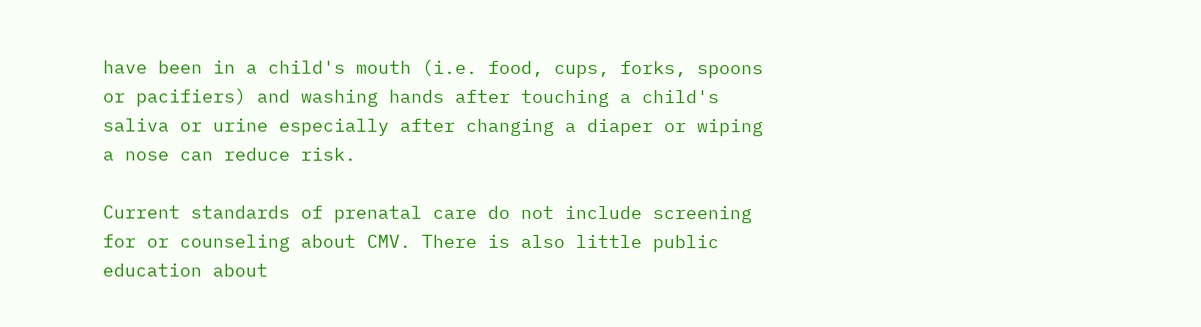have been in a child's mouth (i.e. food, cups, forks, spoons or pacifiers) and washing hands after touching a child's saliva or urine especially after changing a diaper or wiping a nose can reduce risk.

Current standards of prenatal care do not include screening for or counseling about CMV. There is also little public education about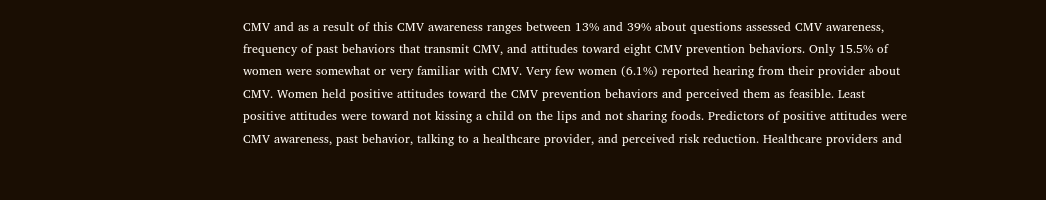CMV and as a result of this CMV awareness ranges between 13% and 39% about questions assessed CMV awareness, frequency of past behaviors that transmit CMV, and attitudes toward eight CMV prevention behaviors. Only 15.5% of women were somewhat or very familiar with CMV. Very few women (6.1%) reported hearing from their provider about CMV. Women held positive attitudes toward the CMV prevention behaviors and perceived them as feasible. Least positive attitudes were toward not kissing a child on the lips and not sharing foods. Predictors of positive attitudes were CMV awareness, past behavior, talking to a healthcare provider, and perceived risk reduction. Healthcare providers and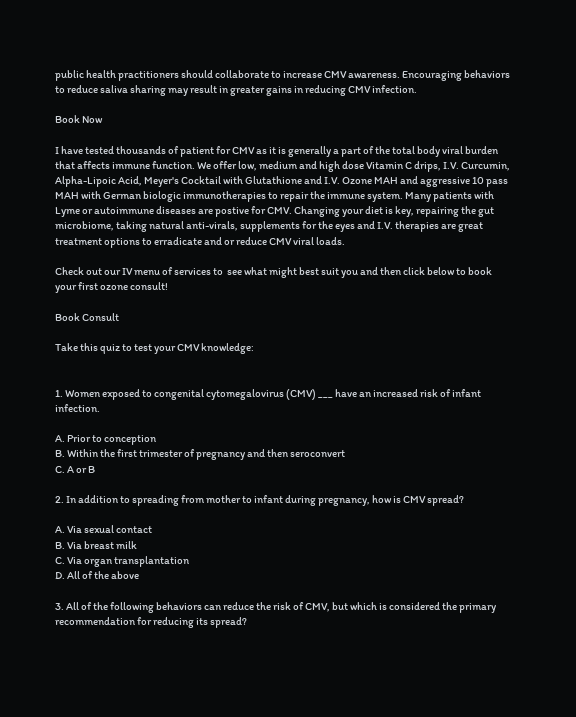public health practitioners should collaborate to increase CMV awareness. Encouraging behaviors to reduce saliva sharing may result in greater gains in reducing CMV infection.

Book Now

I have tested thousands of patient for CMV as it is generally a part of the total body viral burden that affects immune function. We offer low, medium and high dose Vitamin C drips, I.V. Curcumin, Alpha-Lipoic Acid, Meyer's Cocktail with Glutathione and I.V. Ozone MAH and aggressive 10 pass MAH with German biologic immunotherapies to repair the immune system. Many patients with Lyme or autoimmune diseases are postive for CMV. Changing your diet is key, repairing the gut microbiome, taking natural anti-virals, supplements for the eyes and I.V. therapies are great treatment options to erradicate and or reduce CMV viral loads.

Check out our IV menu of services to  see what might best suit you and then click below to book your first ozone consult!

Book Consult

Take this quiz to test your CMV knowledge:


1. Women exposed to congenital cytomegalovirus (CMV) ___ have an increased risk of infant infection.

A. Prior to conception
B. Within the first trimester of pregnancy and then seroconvert
C. A or B

2. In addition to spreading from mother to infant during pregnancy, how is CMV spread?

A. Via sexual contact
B. Via breast milk
C. Via organ transplantation
D. All of the above

3. All of the following behaviors can reduce the risk of CMV, but which is considered the primary recommendation for reducing its spread?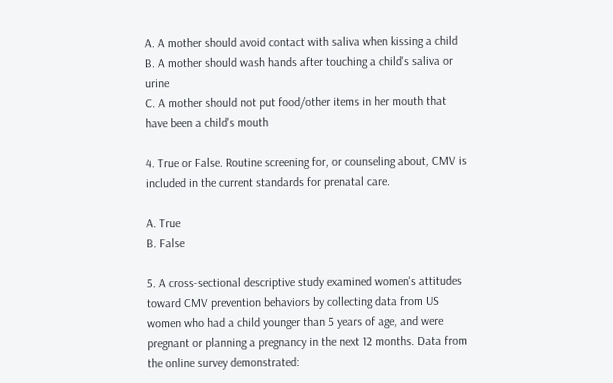A. A mother should avoid contact with saliva when kissing a child
B. A mother should wash hands after touching a child's saliva or urine
C. A mother should not put food/other items in her mouth that have been a child's mouth

4. True or False. Routine screening for, or counseling about, CMV is included in the current standards for prenatal care.

A. True
B. False

5. A cross-sectional descriptive study examined women's attitudes toward CMV prevention behaviors by collecting data from US women who had a child younger than 5 years of age, and were pregnant or planning a pregnancy in the next 12 months. Data from the online survey demonstrated: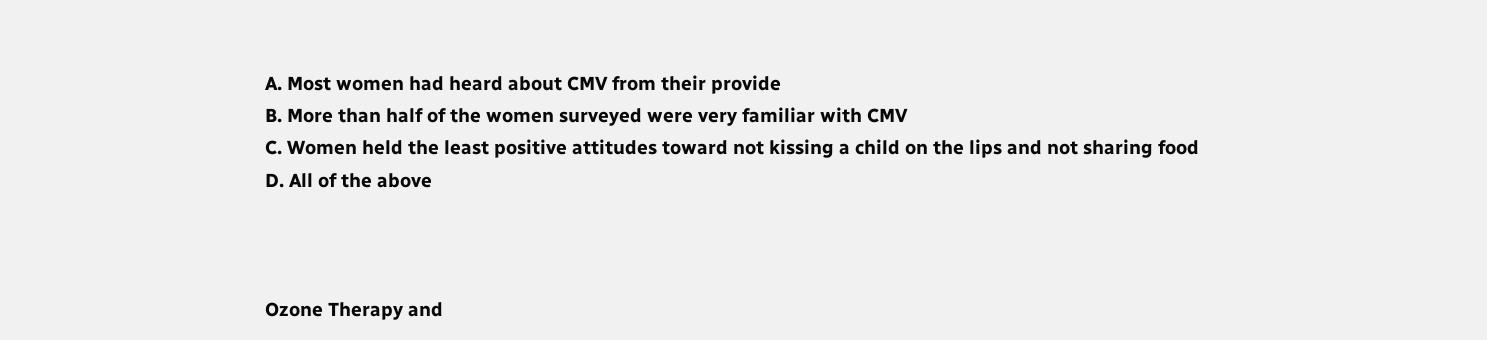A. Most women had heard about CMV from their provide
B. More than half of the women surveyed were very familiar with CMV
C. Women held the least positive attitudes toward not kissing a child on the lips and not sharing food
D. All of the above



Ozone Therapy and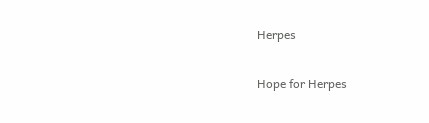Herpes

Hope for Herpes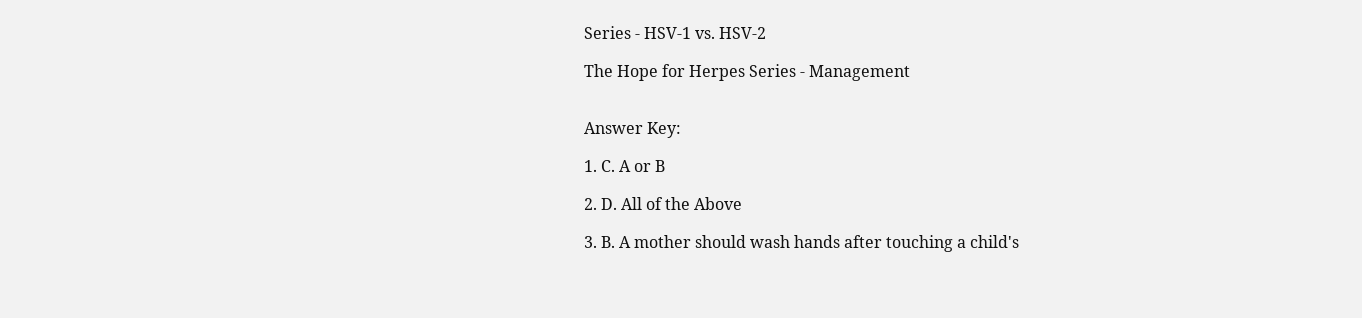Series - HSV-1 vs. HSV-2

The Hope for Herpes Series - Management


Answer Key:

1. C. A or B

2. D. All of the Above

3. B. A mother should wash hands after touching a child's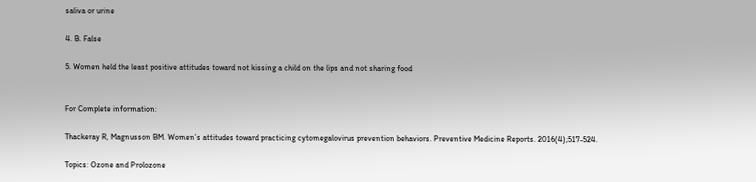saliva or urine

4. B. False

5. Women held the least positive attitudes toward not kissing a child on the lips and not sharing food


For Complete information:

Thackeray R, Magnusson BM. Women’s attitudes toward practicing cytomegalovirus prevention behaviors. Preventive Medicine Reports. 2016(4);517-524.

Topics: Ozone and Prolozone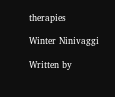therapies

Winter Ninivaggi

Written by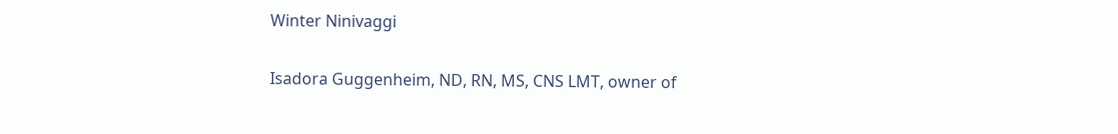Winter Ninivaggi

Isadora Guggenheim, ND, RN, MS, CNS LMT, owner of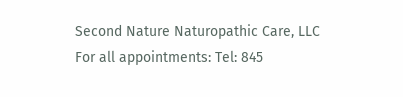Second Nature Naturopathic Care, LLC
For all appointments: Tel: 845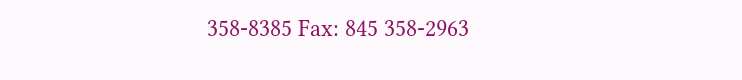358-8385 Fax: 845 358-2963